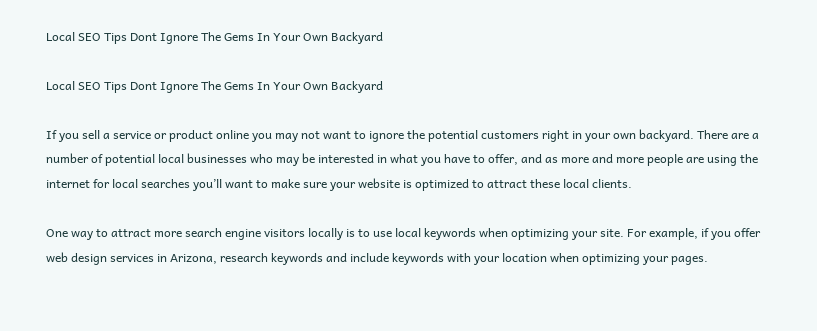Local SEO Tips Dont Ignore The Gems In Your Own Backyard

Local SEO Tips Dont Ignore The Gems In Your Own Backyard

If you sell a service or product online you may not want to ignore the potential customers right in your own backyard. There are a number of potential local businesses who may be interested in what you have to offer, and as more and more people are using the internet for local searches you’ll want to make sure your website is optimized to attract these local clients.

One way to attract more search engine visitors locally is to use local keywords when optimizing your site. For example, if you offer web design services in Arizona, research keywords and include keywords with your location when optimizing your pages.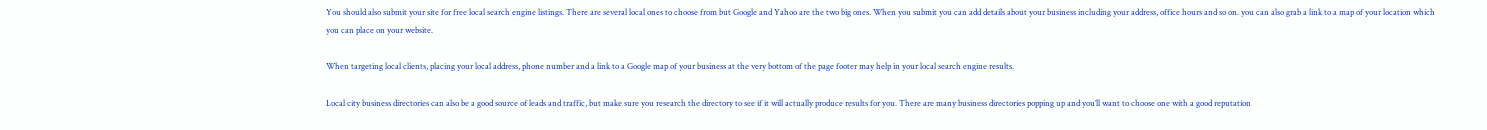You should also submit your site for free local search engine listings. There are several local ones to choose from but Google and Yahoo are the two big ones. When you submit you can add details about your business including your address, office hours and so on. you can also grab a link to a map of your location which you can place on your website.

When targeting local clients, placing your local address, phone number and a link to a Google map of your business at the very bottom of the page footer may help in your local search engine results.

Local city business directories can also be a good source of leads and traffic, but make sure you research the directory to see if it will actually produce results for you. There are many business directories popping up and you’ll want to choose one with a good reputation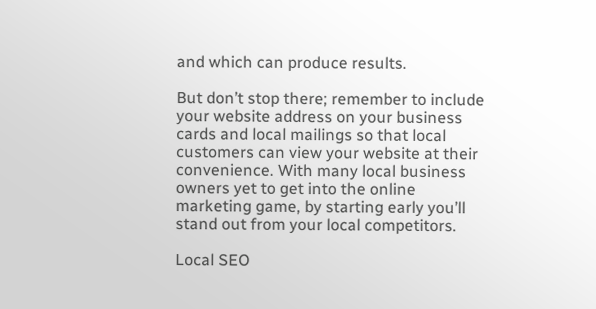and which can produce results.

But don’t stop there; remember to include your website address on your business cards and local mailings so that local customers can view your website at their convenience. With many local business owners yet to get into the online marketing game, by starting early you’ll stand out from your local competitors.

Local SEO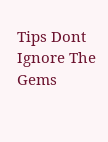Tips Dont Ignore The Gems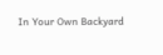In Your Own Backyard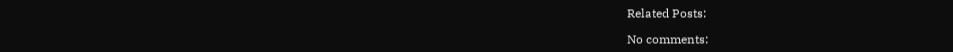Related Posts:

No comments: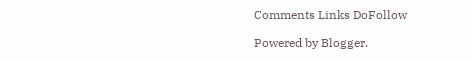Comments Links DoFollow

Powered by Blogger.